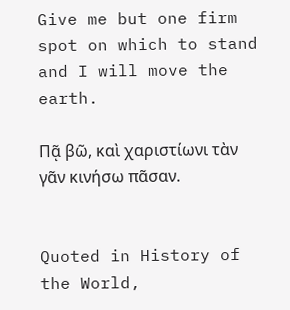Give me but one firm spot on which to stand and I will move the earth.

Πᾷ βῶ, καὶ χαριστίωνι τὰν γᾶν κινήσω πᾶσαν.


Quoted in History of the World,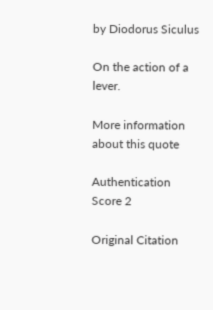by Diodorus Siculus

On the action of a lever.

More information about this quote

Authentication Score 2

Original Citation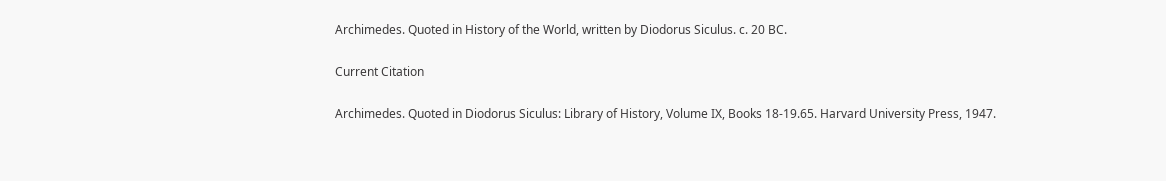Archimedes. Quoted in History of the World, written by Diodorus Siculus. c. 20 BC.

Current Citation

Archimedes. Quoted in Diodorus Siculus: Library of History, Volume IX, Books 18-19.65. Harvard University Press, 1947.